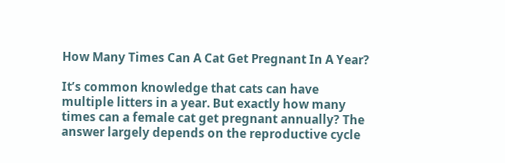How Many Times Can A Cat Get Pregnant In A Year?

It’s common knowledge that cats can have multiple litters in a year. But exactly how many times can a female cat get pregnant annually? The answer largely depends on the reproductive cycle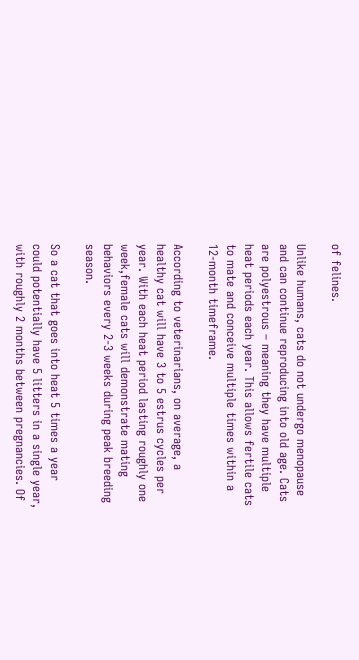of felines.

Unlike humans, cats do not undergo menopause and can continue reproducing into old age. Cats are polyestrous – meaning they have multiple heat periods each year. This allows fertile cats to mate and conceive multiple times within a 12-month timeframe.

According to veterinarians, on average, a healthy cat will have 3 to 5 estrus cycles per year. With each heat period lasting roughly one week,female cats will demonstrate mating behaviors every 2-3 weeks during peak breeding season.

So a cat that goes into heat 5 times a year could potentially have 5 litters in a single year, with roughly 2 months between pregnancies. Of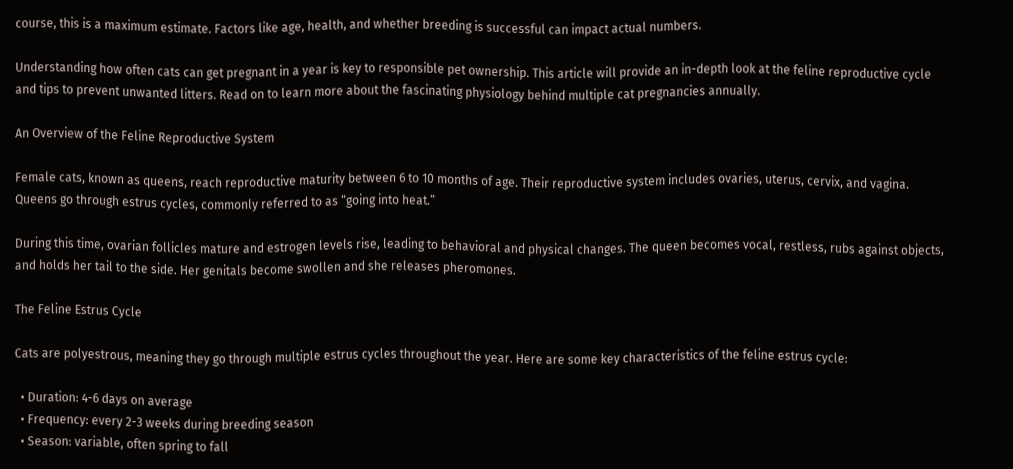course, this is a maximum estimate. Factors like age, health, and whether breeding is successful can impact actual numbers.

Understanding how often cats can get pregnant in a year is key to responsible pet ownership. This article will provide an in-depth look at the feline reproductive cycle and tips to prevent unwanted litters. Read on to learn more about the fascinating physiology behind multiple cat pregnancies annually.

An Overview of the Feline Reproductive System

Female cats, known as queens, reach reproductive maturity between 6 to 10 months of age. Their reproductive system includes ovaries, uterus, cervix, and vagina. Queens go through estrus cycles, commonly referred to as “going into heat.”

During this time, ovarian follicles mature and estrogen levels rise, leading to behavioral and physical changes. The queen becomes vocal, restless, rubs against objects, and holds her tail to the side. Her genitals become swollen and she releases pheromones.

The Feline Estrus Cycle

Cats are polyestrous, meaning they go through multiple estrus cycles throughout the year. Here are some key characteristics of the feline estrus cycle:

  • Duration: 4-6 days on average
  • Frequency: every 2-3 weeks during breeding season
  • Season: variable, often spring to fall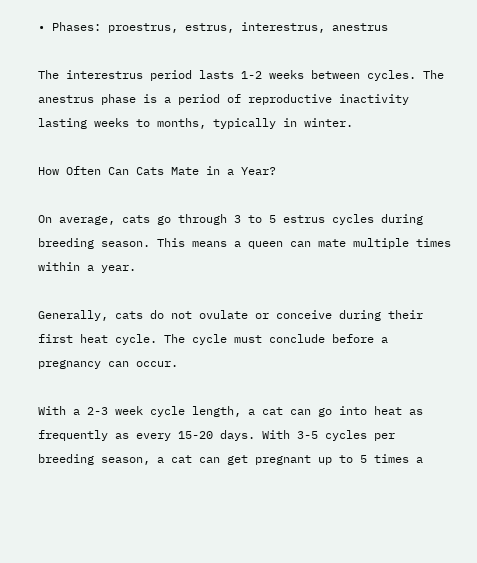• Phases: proestrus, estrus, interestrus, anestrus

The interestrus period lasts 1-2 weeks between cycles. The anestrus phase is a period of reproductive inactivity lasting weeks to months, typically in winter.

How Often Can Cats Mate in a Year?

On average, cats go through 3 to 5 estrus cycles during breeding season. This means a queen can mate multiple times within a year.

Generally, cats do not ovulate or conceive during their first heat cycle. The cycle must conclude before a pregnancy can occur.

With a 2-3 week cycle length, a cat can go into heat as frequently as every 15-20 days. With 3-5 cycles per breeding season, a cat can get pregnant up to 5 times a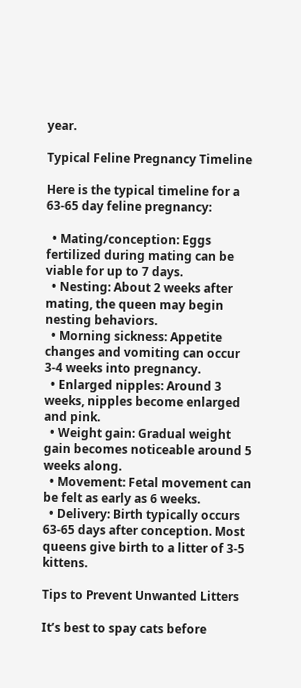year.

Typical Feline Pregnancy Timeline

Here is the typical timeline for a 63-65 day feline pregnancy:

  • Mating/conception: Eggs fertilized during mating can be viable for up to 7 days.
  • Nesting: About 2 weeks after mating, the queen may begin nesting behaviors.
  • Morning sickness: Appetite changes and vomiting can occur 3-4 weeks into pregnancy.
  • Enlarged nipples: Around 3 weeks, nipples become enlarged and pink.
  • Weight gain: Gradual weight gain becomes noticeable around 5 weeks along.
  • Movement: Fetal movement can be felt as early as 6 weeks.
  • Delivery: Birth typically occurs 63-65 days after conception. Most queens give birth to a litter of 3-5 kittens.

Tips to Prevent Unwanted Litters

It’s best to spay cats before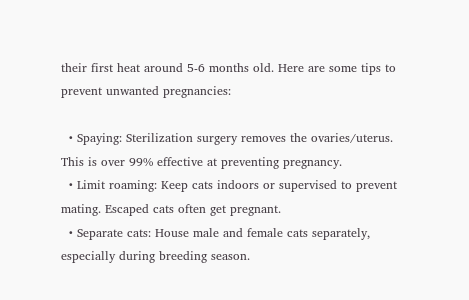their first heat around 5-6 months old. Here are some tips to prevent unwanted pregnancies:

  • Spaying: Sterilization surgery removes the ovaries/uterus. This is over 99% effective at preventing pregnancy.
  • Limit roaming: Keep cats indoors or supervised to prevent mating. Escaped cats often get pregnant.
  • Separate cats: House male and female cats separately, especially during breeding season.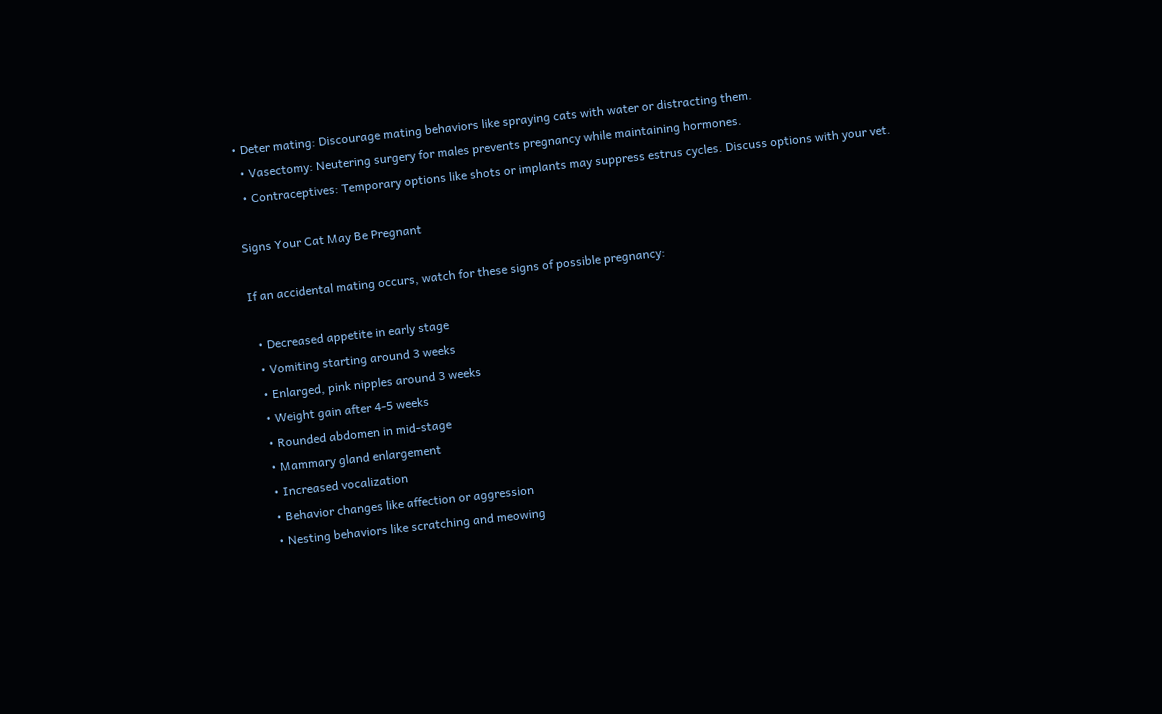• Deter mating: Discourage mating behaviors like spraying cats with water or distracting them.
  • Vasectomy: Neutering surgery for males prevents pregnancy while maintaining hormones.
  • Contraceptives: Temporary options like shots or implants may suppress estrus cycles. Discuss options with your vet.

Signs Your Cat May Be Pregnant

If an accidental mating occurs, watch for these signs of possible pregnancy:

  • Decreased appetite in early stage
  • Vomiting starting around 3 weeks
  • Enlarged, pink nipples around 3 weeks
  • Weight gain after 4-5 weeks
  • Rounded abdomen in mid-stage
  • Mammary gland enlargement
  • Increased vocalization
  • Behavior changes like affection or aggression
  • Nesting behaviors like scratching and meowing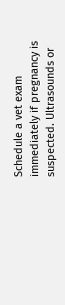Schedule a vet exam immediately if pregnancy is suspected. Ultrasounds or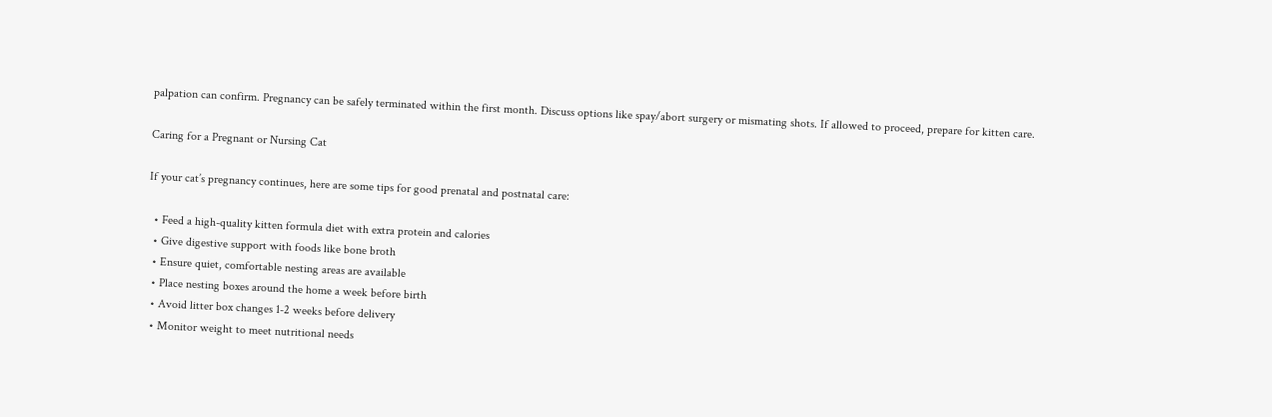palpation can confirm. Pregnancy can be safely terminated within the first month. Discuss options like spay/abort surgery or mismating shots. If allowed to proceed, prepare for kitten care.

Caring for a Pregnant or Nursing Cat

If your cat’s pregnancy continues, here are some tips for good prenatal and postnatal care:

  • Feed a high-quality kitten formula diet with extra protein and calories
  • Give digestive support with foods like bone broth
  • Ensure quiet, comfortable nesting areas are available
  • Place nesting boxes around the home a week before birth
  • Avoid litter box changes 1-2 weeks before delivery
  • Monitor weight to meet nutritional needs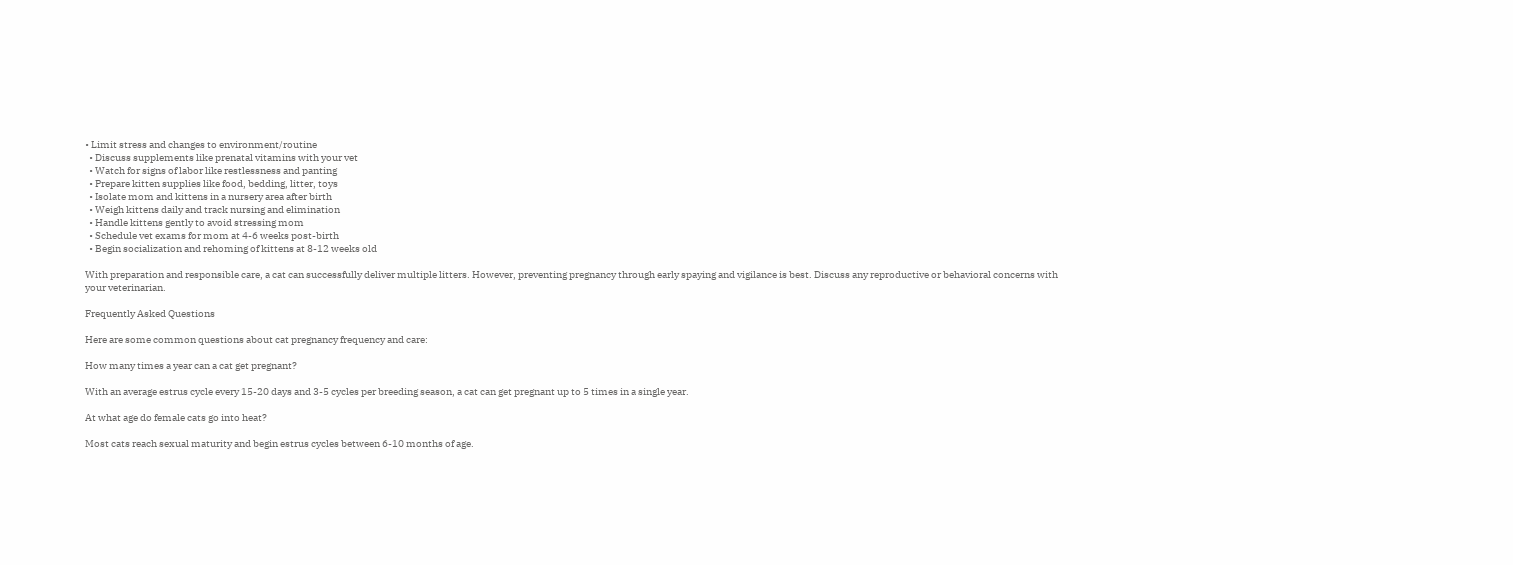• Limit stress and changes to environment/routine
  • Discuss supplements like prenatal vitamins with your vet
  • Watch for signs of labor like restlessness and panting
  • Prepare kitten supplies like food, bedding, litter, toys
  • Isolate mom and kittens in a nursery area after birth
  • Weigh kittens daily and track nursing and elimination
  • Handle kittens gently to avoid stressing mom
  • Schedule vet exams for mom at 4-6 weeks post-birth
  • Begin socialization and rehoming of kittens at 8-12 weeks old

With preparation and responsible care, a cat can successfully deliver multiple litters. However, preventing pregnancy through early spaying and vigilance is best. Discuss any reproductive or behavioral concerns with your veterinarian.

Frequently Asked Questions

Here are some common questions about cat pregnancy frequency and care:

How many times a year can a cat get pregnant?

With an average estrus cycle every 15-20 days and 3-5 cycles per breeding season, a cat can get pregnant up to 5 times in a single year.

At what age do female cats go into heat?

Most cats reach sexual maturity and begin estrus cycles between 6-10 months of age.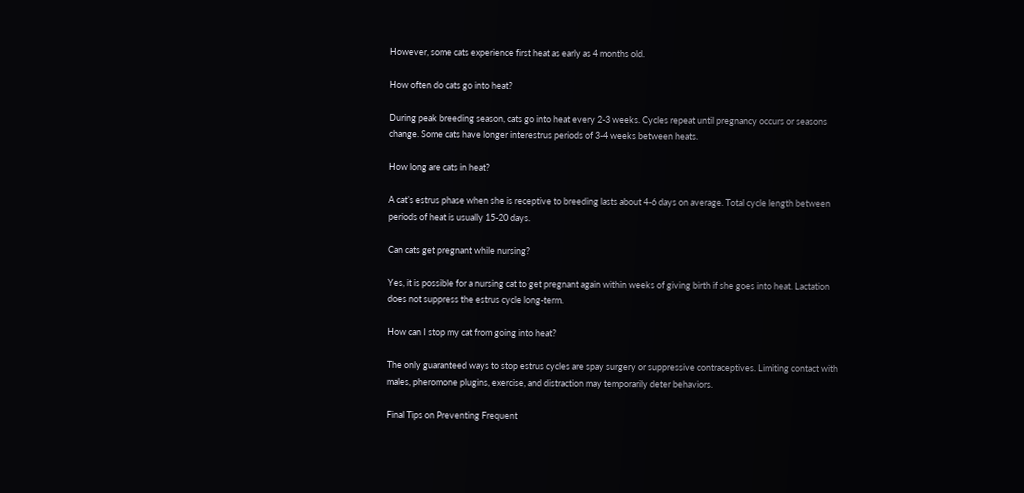However, some cats experience first heat as early as 4 months old.

How often do cats go into heat?

During peak breeding season, cats go into heat every 2-3 weeks. Cycles repeat until pregnancy occurs or seasons change. Some cats have longer interestrus periods of 3-4 weeks between heats.

How long are cats in heat?

A cat’s estrus phase when she is receptive to breeding lasts about 4-6 days on average. Total cycle length between periods of heat is usually 15-20 days.

Can cats get pregnant while nursing?

Yes, it is possible for a nursing cat to get pregnant again within weeks of giving birth if she goes into heat. Lactation does not suppress the estrus cycle long-term.

How can I stop my cat from going into heat?

The only guaranteed ways to stop estrus cycles are spay surgery or suppressive contraceptives. Limiting contact with males, pheromone plugins, exercise, and distraction may temporarily deter behaviors.

Final Tips on Preventing Frequent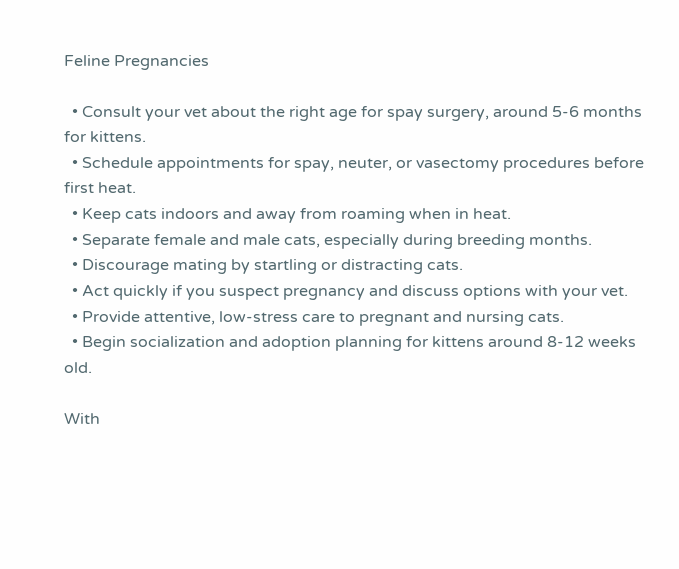Feline Pregnancies

  • Consult your vet about the right age for spay surgery, around 5-6 months for kittens.
  • Schedule appointments for spay, neuter, or vasectomy procedures before first heat.
  • Keep cats indoors and away from roaming when in heat.
  • Separate female and male cats, especially during breeding months.
  • Discourage mating by startling or distracting cats.
  • Act quickly if you suspect pregnancy and discuss options with your vet.
  • Provide attentive, low-stress care to pregnant and nursing cats.
  • Begin socialization and adoption planning for kittens around 8-12 weeks old.

With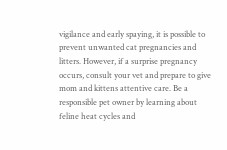vigilance and early spaying, it is possible to prevent unwanted cat pregnancies and litters. However, if a surprise pregnancy occurs, consult your vet and prepare to give mom and kittens attentive care. Be a responsible pet owner by learning about feline heat cycles and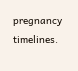pregnancy timelines.